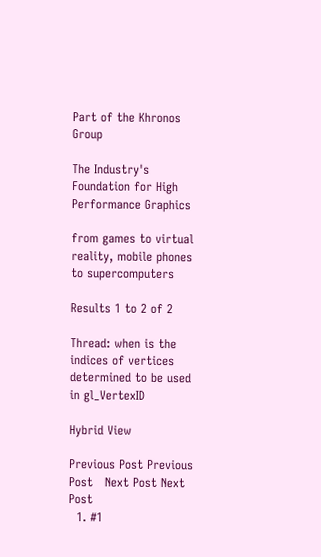Part of the Khronos Group

The Industry's Foundation for High Performance Graphics

from games to virtual reality, mobile phones to supercomputers

Results 1 to 2 of 2

Thread: when is the indices of vertices determined to be used in gl_VertexID

Hybrid View

Previous Post Previous Post   Next Post Next Post
  1. #1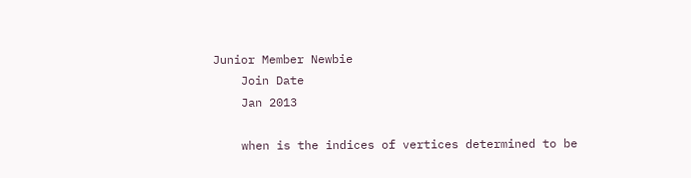Junior Member Newbie
    Join Date
    Jan 2013

    when is the indices of vertices determined to be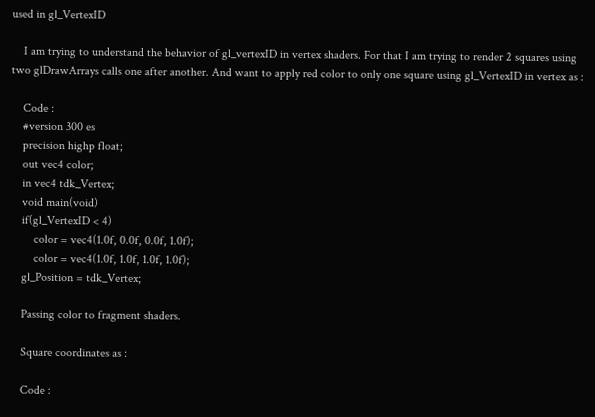used in gl_VertexID

    I am trying to understand the behavior of gl_vertexID in vertex shaders. For that I am trying to render 2 squares using two glDrawArrays calls one after another. And want to apply red color to only one square using gl_VertexID in vertex as :

    Code :
    #version 300 es
    precision highp float;
    out vec4 color;
    in vec4 tdk_Vertex;
    void main(void)
    if(gl_VertexID < 4)
        color = vec4(1.0f, 0.0f, 0.0f, 1.0f);
        color = vec4(1.0f, 1.0f, 1.0f, 1.0f);
    gl_Position = tdk_Vertex;

    Passing color to fragment shaders.

    Square coordinates as :

    Code :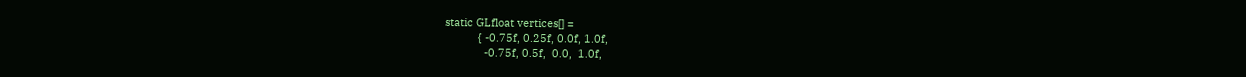static GLfloat vertices[] =
           { -0.75f, 0.25f, 0.0f, 1.0f,
             -0.75f, 0.5f,  0.0,  1.0f,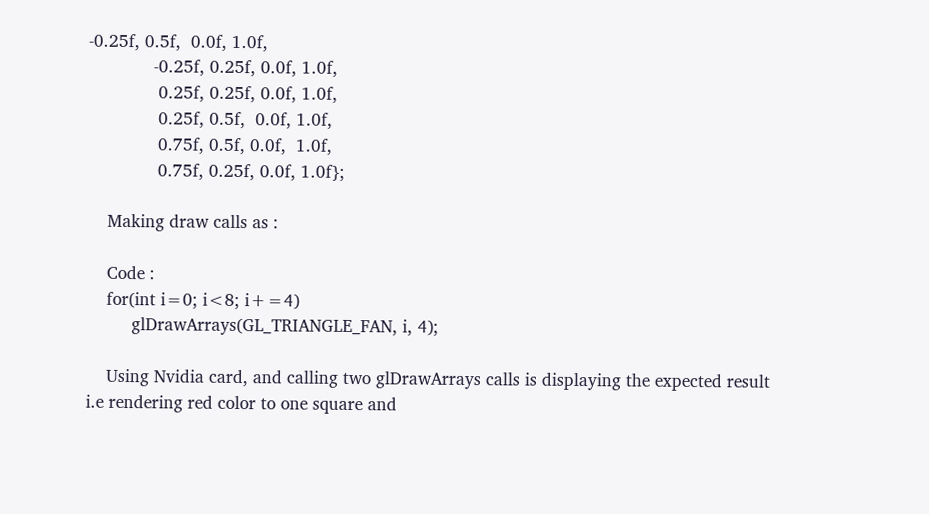-0.25f, 0.5f,  0.0f, 1.0f,
             -0.25f, 0.25f, 0.0f, 1.0f,
              0.25f, 0.25f, 0.0f, 1.0f,
              0.25f, 0.5f,  0.0f, 1.0f,
              0.75f, 0.5f, 0.0f,  1.0f,
              0.75f, 0.25f, 0.0f, 1.0f};

    Making draw calls as :

    Code :
    for(int i=0; i<8; i+=4)
         glDrawArrays(GL_TRIANGLE_FAN, i, 4);

    Using Nvidia card, and calling two glDrawArrays calls is displaying the expected result i.e rendering red color to one square and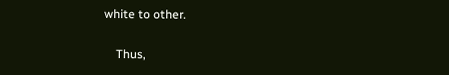white to other.

    Thus,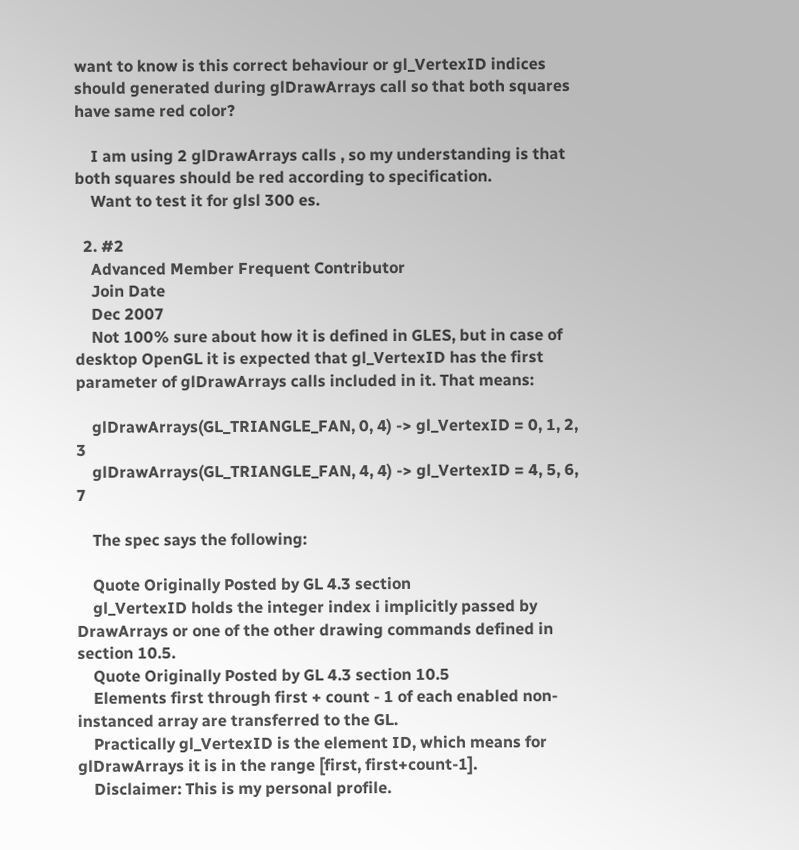want to know is this correct behaviour or gl_VertexID indices should generated during glDrawArrays call so that both squares have same red color?

    I am using 2 glDrawArrays calls , so my understanding is that both squares should be red according to specification.
    Want to test it for glsl 300 es.

  2. #2
    Advanced Member Frequent Contributor
    Join Date
    Dec 2007
    Not 100% sure about how it is defined in GLES, but in case of desktop OpenGL it is expected that gl_VertexID has the first parameter of glDrawArrays calls included in it. That means:

    glDrawArrays(GL_TRIANGLE_FAN, 0, 4) -> gl_VertexID = 0, 1, 2, 3
    glDrawArrays(GL_TRIANGLE_FAN, 4, 4) -> gl_VertexID = 4, 5, 6, 7

    The spec says the following:

    Quote Originally Posted by GL 4.3 section
    gl_VertexID holds the integer index i implicitly passed by DrawArrays or one of the other drawing commands defined in section 10.5.
    Quote Originally Posted by GL 4.3 section 10.5
    Elements first through first + count - 1 of each enabled non-instanced array are transferred to the GL.
    Practically gl_VertexID is the element ID, which means for glDrawArrays it is in the range [first, first+count-1].
    Disclaimer: This is my personal profile.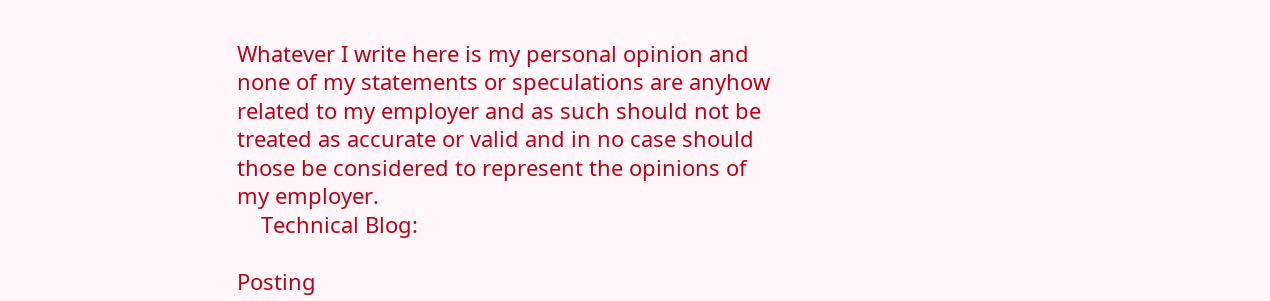Whatever I write here is my personal opinion and none of my statements or speculations are anyhow related to my employer and as such should not be treated as accurate or valid and in no case should those be considered to represent the opinions of my employer.
    Technical Blog:

Posting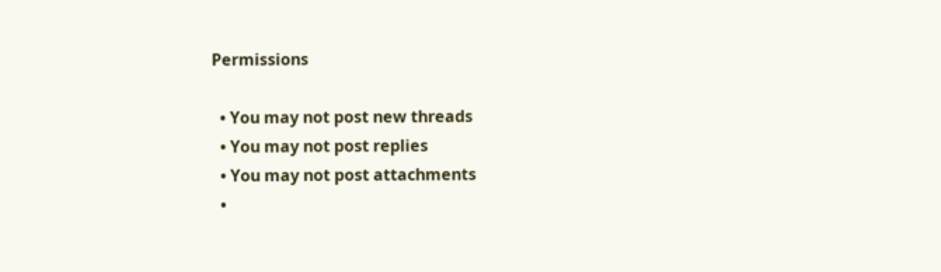Permissions

  • You may not post new threads
  • You may not post replies
  • You may not post attachments
  •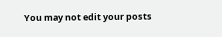You may not edit your posts